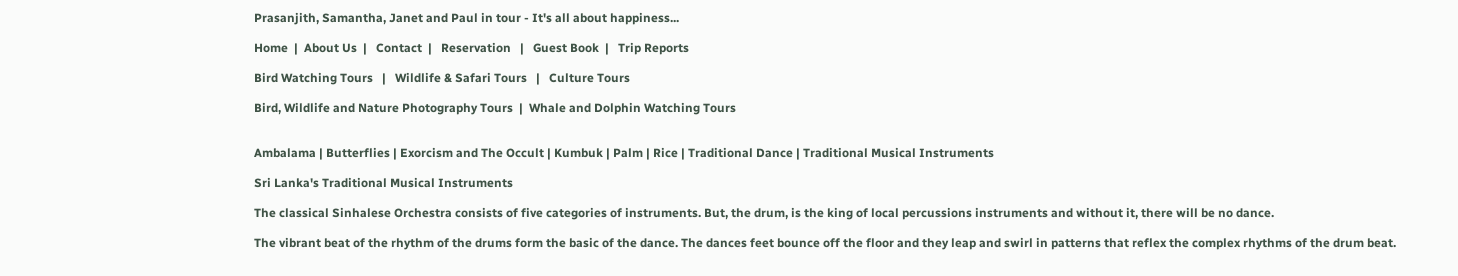Prasanjith, Samantha, Janet and Paul in tour - It's all about happiness...

Home  |  About Us  |   Contact  |   Reservation   |   Guest Book  |   Trip Reports

Bird Watching Tours   |   Wildlife & Safari Tours   |   Culture Tours

Bird, Wildlife and Nature Photography Tours  |  Whale and Dolphin Watching Tours


Ambalama | Butterflies | Exorcism and The Occult | Kumbuk | Palm | Rice | Traditional Dance | Traditional Musical Instruments

Sri Lanka's Traditional Musical Instruments

The classical Sinhalese Orchestra consists of five categories of instruments. But, the drum, is the king of local percussions instruments and without it, there will be no dance.

The vibrant beat of the rhythm of the drums form the basic of the dance. The dances feet bounce off the floor and they leap and swirl in patterns that reflex the complex rhythms of the drum beat.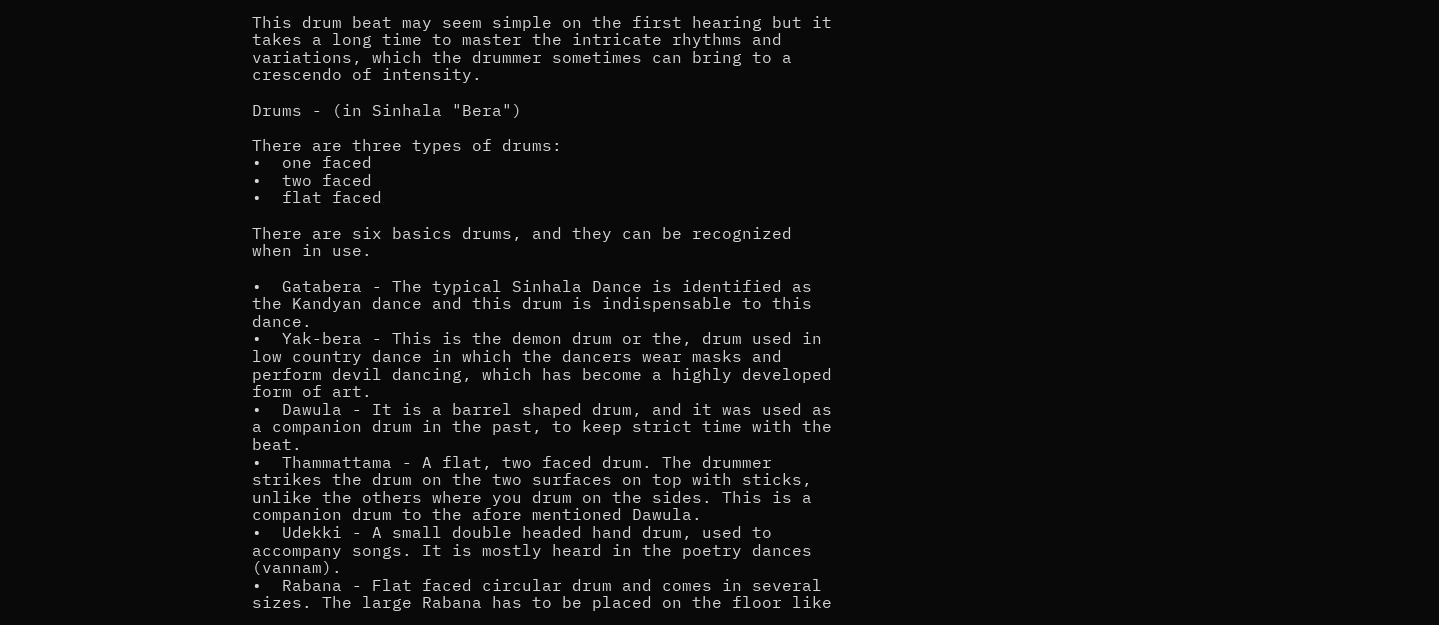This drum beat may seem simple on the first hearing but it takes a long time to master the intricate rhythms and variations, which the drummer sometimes can bring to a crescendo of intensity.

Drums - (in Sinhala "Bera")

There are three types of drums:
•  one faced
•  two faced
•  flat faced

There are six basics drums, and they can be recognized when in use.

•  Gatabera - The typical Sinhala Dance is identified as the Kandyan dance and this drum is indispensable to this dance.
•  Yak-bera - This is the demon drum or the, drum used in low country dance in which the dancers wear masks and perform devil dancing, which has become a highly developed form of art.
•  Dawula - It is a barrel shaped drum, and it was used as a companion drum in the past, to keep strict time with the beat.
•  Thammattama - A flat, two faced drum. The drummer strikes the drum on the two surfaces on top with sticks, unlike the others where you drum on the sides. This is a companion drum to the afore mentioned Dawula.
•  Udekki - A small double headed hand drum, used to accompany songs. It is mostly heard in the poetry dances (vannam).
•  Rabana - Flat faced circular drum and comes in several sizes. The large Rabana has to be placed on the floor like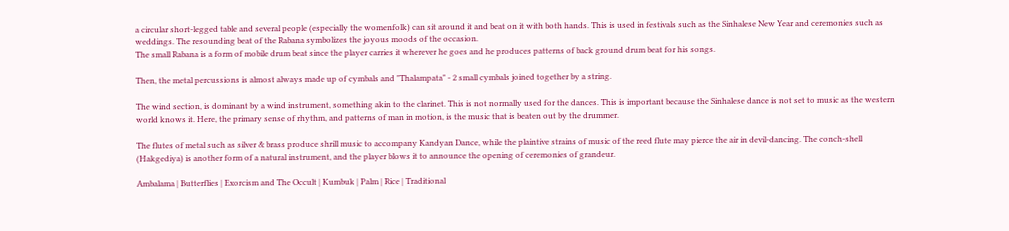a circular short-legged table and several people (especially the womenfolk) can sit around it and beat on it with both hands. This is used in festivals such as the Sinhalese New Year and ceremonies such as weddings. The resounding beat of the Rabana symbolizes the joyous moods of the occasion.
The small Rabana is a form of mobile drum beat since the player carries it wherever he goes and he produces patterns of back ground drum beat for his songs.

Then, the metal percussions is almost always made up of cymbals and "Thalampata" - 2 small cymbals joined together by a string.

The wind section, is dominant by a wind instrument, something akin to the clarinet. This is not normally used for the dances. This is important because the Sinhalese dance is not set to music as the western world knows it. Here, the primary sense of rhythm, and patterns of man in motion, is the music that is beaten out by the drummer.

The flutes of metal such as silver & brass produce shrill music to accompany Kandyan Dance, while the plaintive strains of music of the reed flute may pierce the air in devil-dancing. The conch-shell (Hakgediya) is another form of a natural instrument, and the player blows it to announce the opening of ceremonies of grandeur.

Ambalama | Butterflies | Exorcism and The Occult | Kumbuk | Palm | Rice | Traditional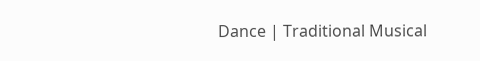Dance | Traditional Musical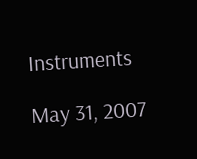Instruments

May 31, 2007